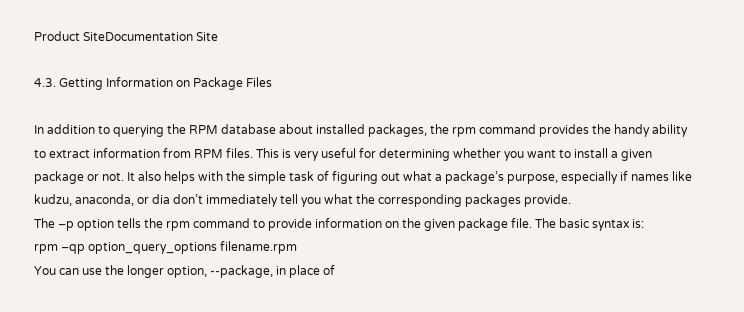Product SiteDocumentation Site

4.3. Getting Information on Package Files

In addition to querying the RPM database about installed packages, the rpm command provides the handy ability to extract information from RPM files. This is very useful for determining whether you want to install a given package or not. It also helps with the simple task of figuring out what a package’s purpose, especially if names like kudzu, anaconda, or dia don’t immediately tell you what the corresponding packages provide.
The –p option tells the rpm command to provide information on the given package file. The basic syntax is:
rpm –qp option_query_options filename.rpm
You can use the longer option, --package, in place of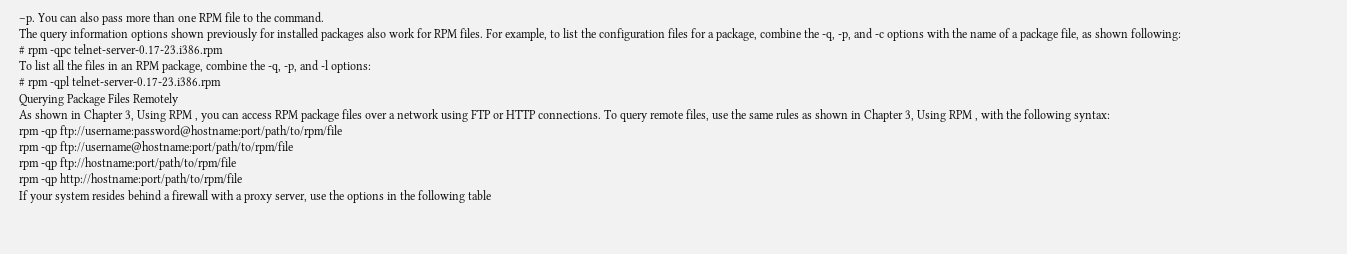–p. You can also pass more than one RPM file to the command.
The query information options shown previously for installed packages also work for RPM files. For example, to list the configuration files for a package, combine the -q, -p, and -c options with the name of a package file, as shown following:
# rpm -qpc telnet-server-0.17-23.i386.rpm
To list all the files in an RPM package, combine the -q, -p, and -l options:
# rpm -qpl telnet-server-0.17-23.i386.rpm
Querying Package Files Remotely
As shown in Chapter 3, Using RPM , you can access RPM package files over a network using FTP or HTTP connections. To query remote files, use the same rules as shown in Chapter 3, Using RPM , with the following syntax:
rpm -qp ftp://username:password@hostname:port/path/to/rpm/file
rpm -qp ftp://username@hostname:port/path/to/rpm/file
rpm -qp ftp://hostname:port/path/to/rpm/file
rpm -qp http://hostname:port/path/to/rpm/file
If your system resides behind a firewall with a proxy server, use the options in the following table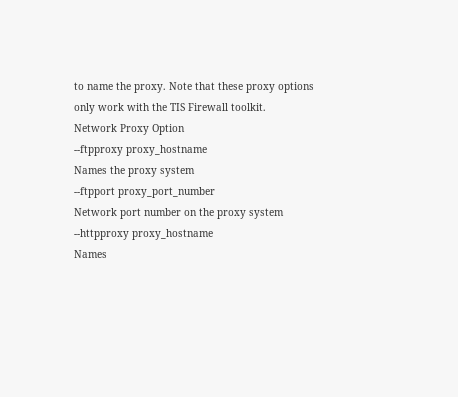to name the proxy. Note that these proxy options only work with the TIS Firewall toolkit.
Network Proxy Option
--ftpproxy proxy_hostname
Names the proxy system
--ftpport proxy_port_number
Network port number on the proxy system
--httpproxy proxy_hostname
Names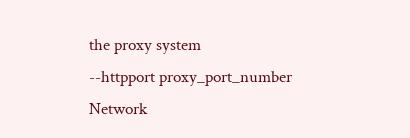the proxy system
--httpport proxy_port_number
Network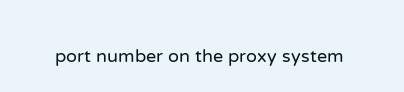port number on the proxy system